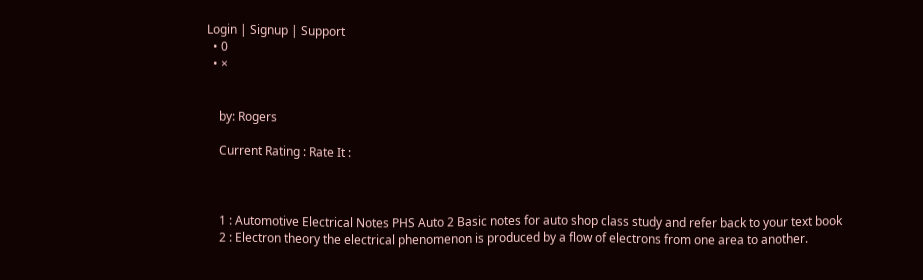Login | Signup | Support
  • 0
  • ×


    by: Rogers

    Current Rating : Rate It :



    1 : Automotive Electrical Notes PHS Auto 2 Basic notes for auto shop class study and refer back to your text book
    2 : Electron theory the electrical phenomenon is produced by a flow of electrons from one area to another.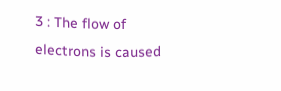3 : The flow of electrons is caused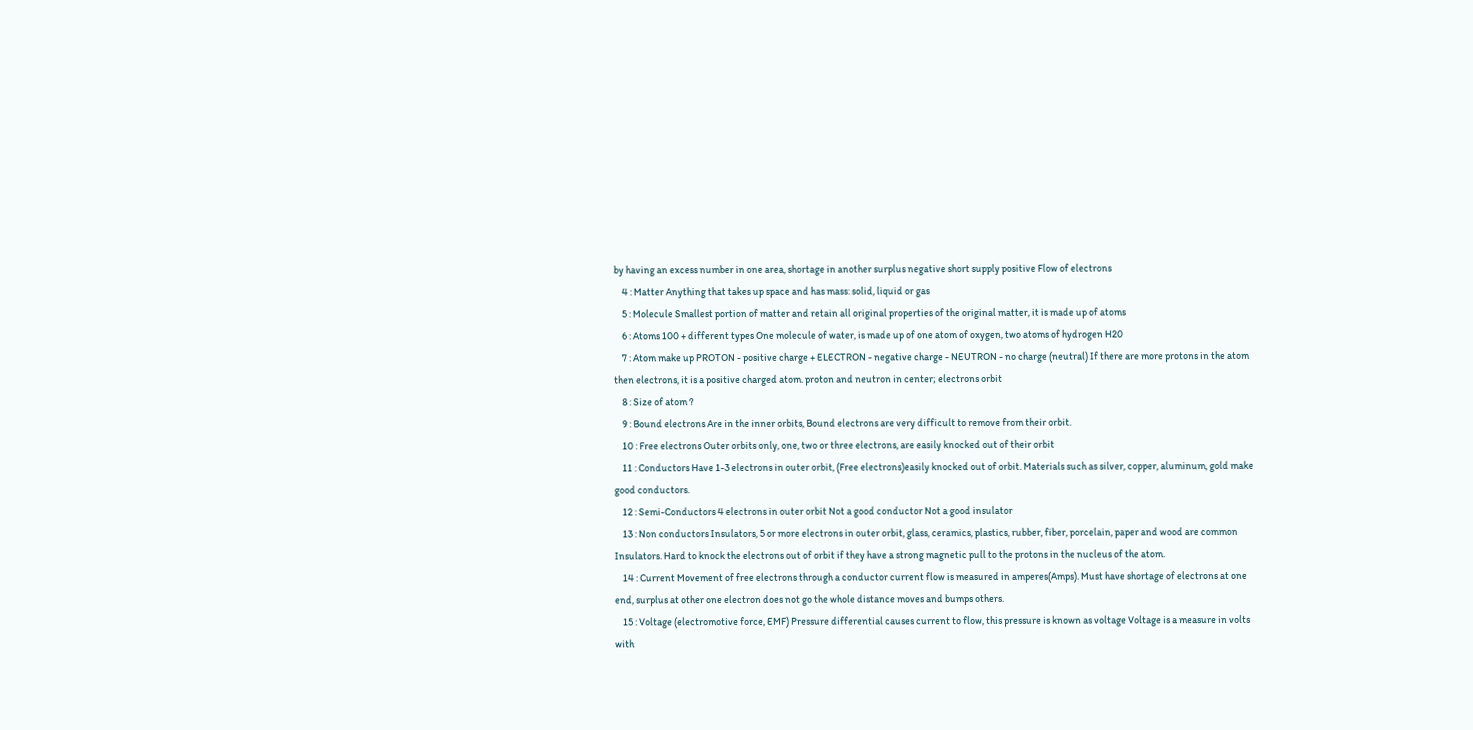by having an excess number in one area, shortage in another surplus negative short supply positive Flow of electrons
    4 : Matter Anything that takes up space and has mass: solid, liquid or gas
    5 : Molecule Smallest portion of matter and retain all original properties of the original matter, it is made up of atoms
    6 : Atoms 100 + different types One molecule of water, is made up of one atom of oxygen, two atoms of hydrogen H20
    7 : Atom make up PROTON - positive charge + ELECTRON - negative charge - NEUTRON - no charge (neutral) If there are more protons in the atom then electrons, it is a positive charged atom. proton and neutron in center; electrons orbit
    8 : Size of atom ?
    9 : Bound electrons Are in the inner orbits, Bound electrons are very difficult to remove from their orbit.
    10 : Free electrons Outer orbits only, one, two or three electrons, are easily knocked out of their orbit
    11 : Conductors Have 1-3 electrons in outer orbit, (Free electrons)easily knocked out of orbit. Materials such as silver, copper, aluminum, gold make good conductors.
    12 : Semi-Conductors 4 electrons in outer orbit Not a good conductor Not a good insulator
    13 : Non conductors Insulators, 5 or more electrons in outer orbit, glass, ceramics, plastics, rubber, fiber, porcelain, paper and wood are common Insulators. Hard to knock the electrons out of orbit if they have a strong magnetic pull to the protons in the nucleus of the atom.
    14 : Current Movement of free electrons through a conductor current flow is measured in amperes(Amps). Must have shortage of electrons at one end, surplus at other one electron does not go the whole distance moves and bumps others.
    15 : Voltage (electromotive force, EMF) Pressure differential causes current to flow, this pressure is known as voltage Voltage is a measure in volts with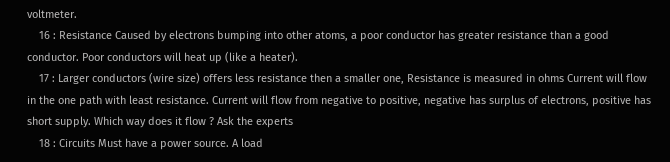voltmeter.
    16 : Resistance Caused by electrons bumping into other atoms, a poor conductor has greater resistance than a good conductor. Poor conductors will heat up (like a heater).
    17 : Larger conductors (wire size) offers less resistance then a smaller one, Resistance is measured in ohms Current will flow in the one path with least resistance. Current will flow from negative to positive, negative has surplus of electrons, positive has short supply. Which way does it flow ? Ask the experts
    18 : Circuits Must have a power source. A load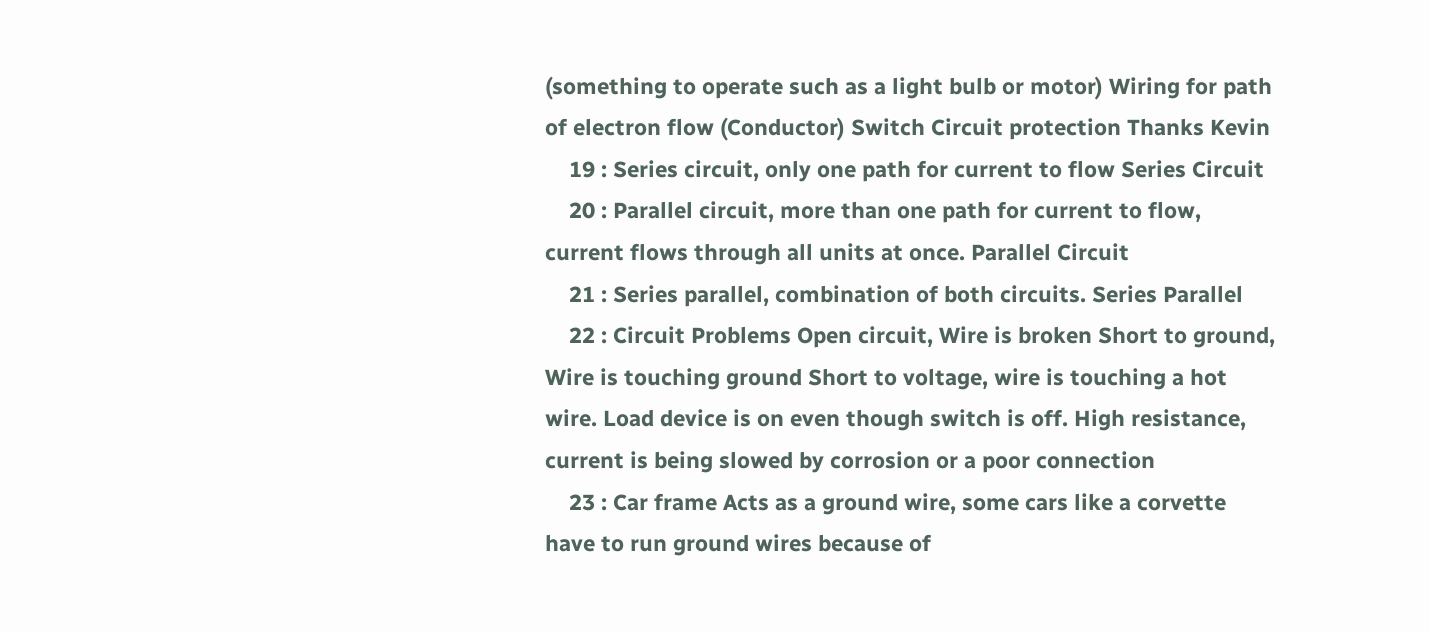(something to operate such as a light bulb or motor) Wiring for path of electron flow (Conductor) Switch Circuit protection Thanks Kevin
    19 : Series circuit, only one path for current to flow Series Circuit
    20 : Parallel circuit, more than one path for current to flow, current flows through all units at once. Parallel Circuit
    21 : Series parallel, combination of both circuits. Series Parallel
    22 : Circuit Problems Open circuit, Wire is broken Short to ground, Wire is touching ground Short to voltage, wire is touching a hot wire. Load device is on even though switch is off. High resistance, current is being slowed by corrosion or a poor connection
    23 : Car frame Acts as a ground wire, some cars like a corvette have to run ground wires because of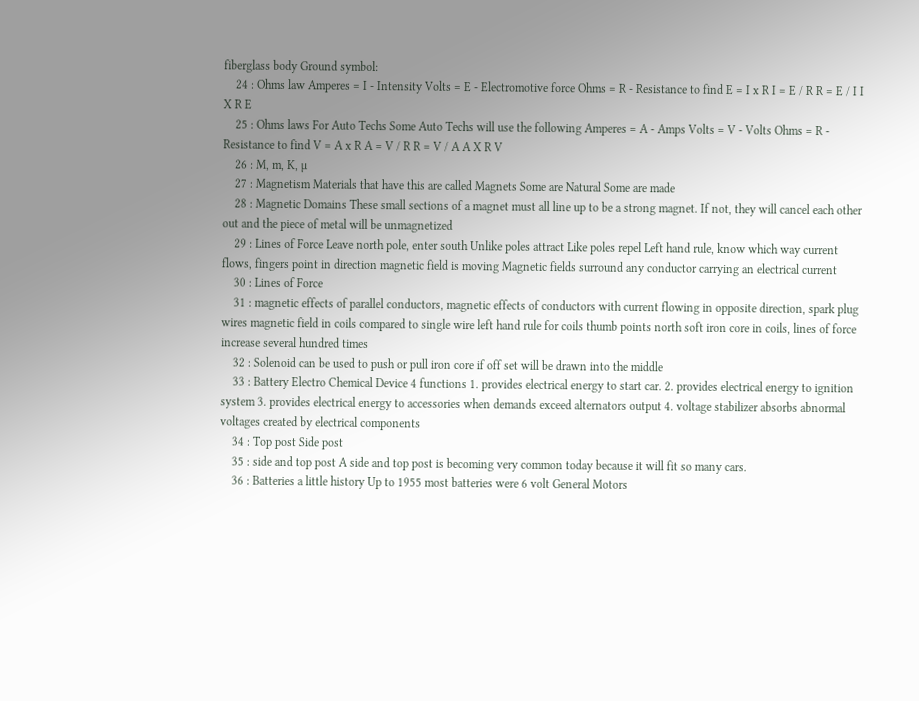fiberglass body Ground symbol:
    24 : Ohms law Amperes = I - Intensity Volts = E - Electromotive force Ohms = R - Resistance to find E = I x R I = E / R R = E / I I X R E
    25 : Ohms laws For Auto Techs Some Auto Techs will use the following Amperes = A - Amps Volts = V - Volts Ohms = R - Resistance to find V = A x R A = V / R R = V / A A X R V
    26 : M, m, K, µ
    27 : Magnetism Materials that have this are called Magnets Some are Natural Some are made
    28 : Magnetic Domains These small sections of a magnet must all line up to be a strong magnet. If not, they will cancel each other out and the piece of metal will be unmagnetized
    29 : Lines of Force Leave north pole, enter south Unlike poles attract Like poles repel Left hand rule, know which way current flows, fingers point in direction magnetic field is moving Magnetic fields surround any conductor carrying an electrical current
    30 : Lines of Force
    31 : magnetic effects of parallel conductors, magnetic effects of conductors with current flowing in opposite direction, spark plug wires magnetic field in coils compared to single wire left hand rule for coils thumb points north soft iron core in coils, lines of force increase several hundred times
    32 : Solenoid can be used to push or pull iron core if off set will be drawn into the middle
    33 : Battery Electro Chemical Device 4 functions 1. provides electrical energy to start car. 2. provides electrical energy to ignition system 3. provides electrical energy to accessories when demands exceed alternators output 4. voltage stabilizer absorbs abnormal voltages created by electrical components
    34 : Top post Side post
    35 : side and top post A side and top post is becoming very common today because it will fit so many cars.
    36 : Batteries a little history Up to 1955 most batteries were 6 volt General Motors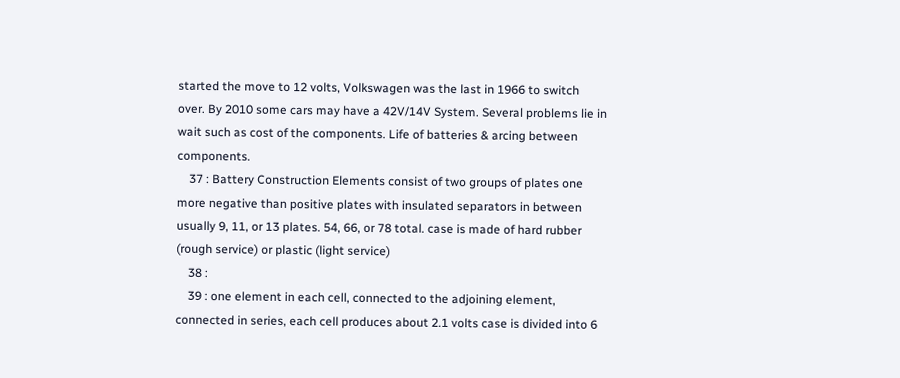started the move to 12 volts, Volkswagen was the last in 1966 to switch over. By 2010 some cars may have a 42V/14V System. Several problems lie in wait such as cost of the components. Life of batteries & arcing between components.
    37 : Battery Construction Elements consist of two groups of plates one more negative than positive plates with insulated separators in between usually 9, 11, or 13 plates. 54, 66, or 78 total. case is made of hard rubber (rough service) or plastic (light service)
    38 :
    39 : one element in each cell, connected to the adjoining element, connected in series, each cell produces about 2.1 volts case is divided into 6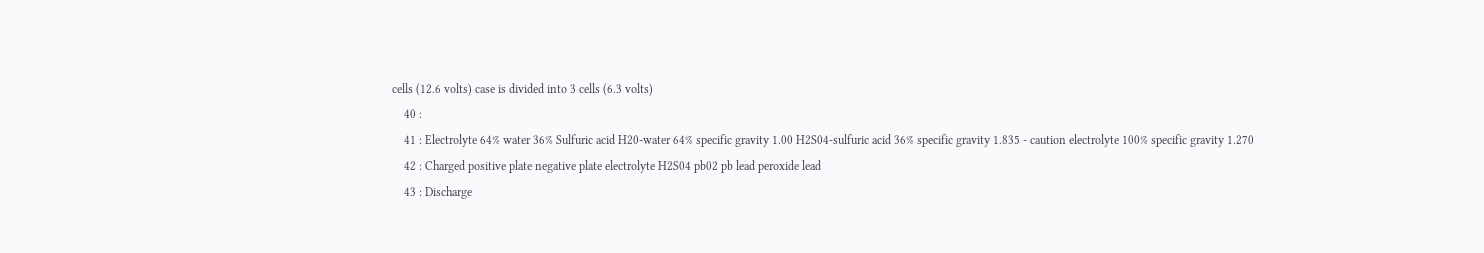cells (12.6 volts) case is divided into 3 cells (6.3 volts)
    40 :
    41 : Electrolyte 64% water 36% Sulfuric acid H20-water 64% specific gravity 1.00 H2S04-sulfuric acid 36% specific gravity 1.835 - caution electrolyte 100% specific gravity 1.270
    42 : Charged positive plate negative plate electrolyte H2S04 pb02 pb lead peroxide lead
    43 : Discharge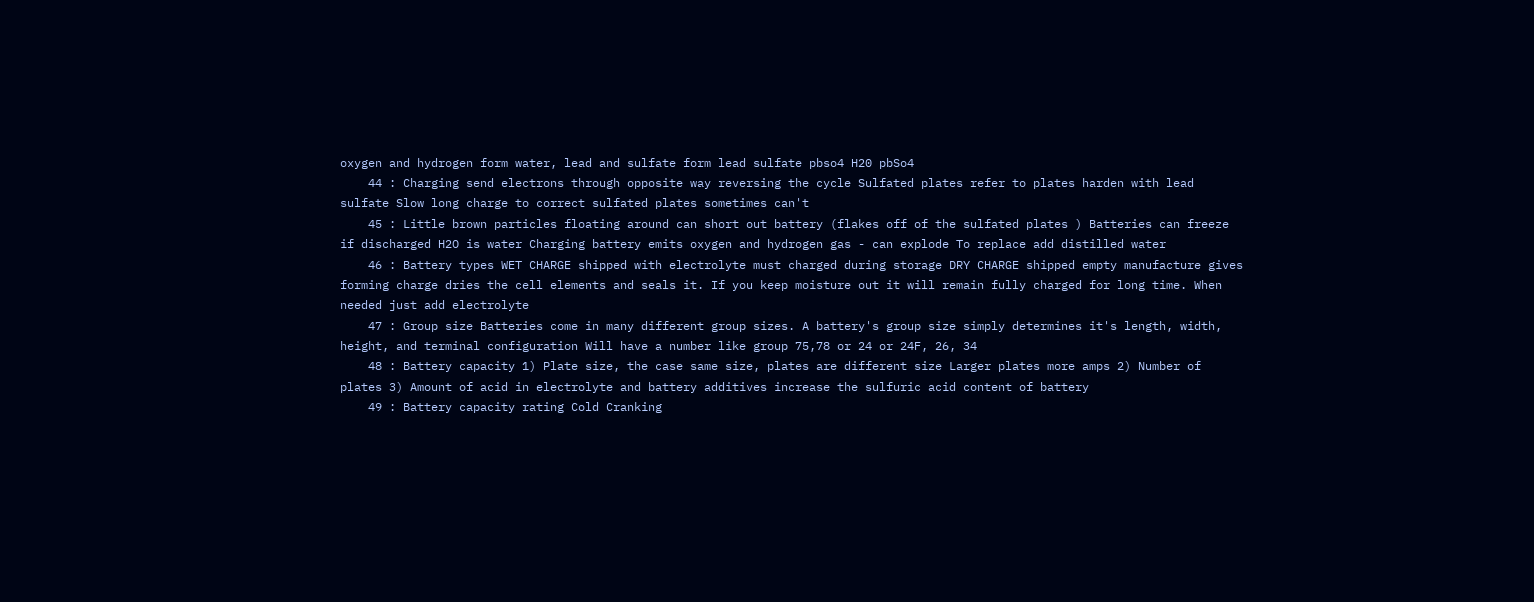oxygen and hydrogen form water, lead and sulfate form lead sulfate pbso4 H20 pbSo4
    44 : Charging send electrons through opposite way reversing the cycle Sulfated plates refer to plates harden with lead sulfate Slow long charge to correct sulfated plates sometimes can't
    45 : Little brown particles floating around can short out battery (flakes off of the sulfated plates ) Batteries can freeze if discharged H2O is water Charging battery emits oxygen and hydrogen gas - can explode To replace add distilled water
    46 : Battery types WET CHARGE shipped with electrolyte must charged during storage DRY CHARGE shipped empty manufacture gives forming charge dries the cell elements and seals it. If you keep moisture out it will remain fully charged for long time. When needed just add electrolyte
    47 : Group size Batteries come in many different group sizes. A battery's group size simply determines it's length, width, height, and terminal configuration Will have a number like group 75,78 or 24 or 24F, 26, 34
    48 : Battery capacity 1) Plate size, the case same size, plates are different size Larger plates more amps 2) Number of plates 3) Amount of acid in electrolyte and battery additives increase the sulfuric acid content of battery
    49 : Battery capacity rating Cold Cranking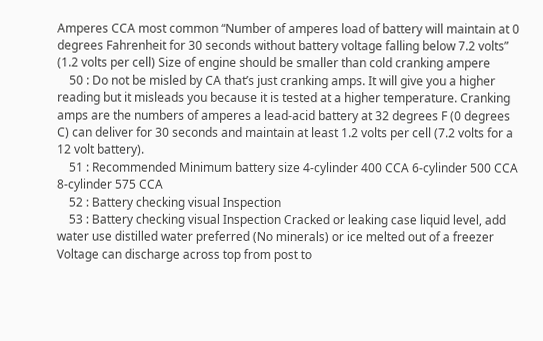Amperes CCA most common “Number of amperes load of battery will maintain at 0 degrees Fahrenheit for 30 seconds without battery voltage falling below 7.2 volts” (1.2 volts per cell) Size of engine should be smaller than cold cranking ampere
    50 : Do not be misled by CA that’s just cranking amps. It will give you a higher reading but it misleads you because it is tested at a higher temperature. Cranking amps are the numbers of amperes a lead-acid battery at 32 degrees F (0 degrees C) can deliver for 30 seconds and maintain at least 1.2 volts per cell (7.2 volts for a 12 volt battery).
    51 : Recommended Minimum battery size 4-cylinder 400 CCA 6-cylinder 500 CCA 8-cylinder 575 CCA
    52 : Battery checking visual Inspection
    53 : Battery checking visual Inspection Cracked or leaking case liquid level, add water use distilled water preferred (No minerals) or ice melted out of a freezer Voltage can discharge across top from post to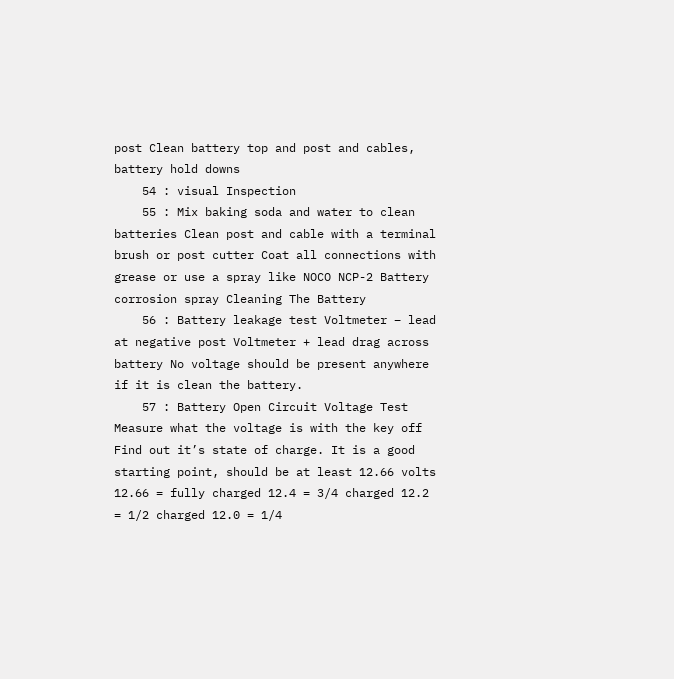post Clean battery top and post and cables, battery hold downs
    54 : visual Inspection
    55 : Mix baking soda and water to clean batteries Clean post and cable with a terminal brush or post cutter Coat all connections with grease or use a spray like NOCO NCP-2 Battery corrosion spray Cleaning The Battery
    56 : Battery leakage test Voltmeter – lead at negative post Voltmeter + lead drag across battery No voltage should be present anywhere if it is clean the battery.
    57 : Battery Open Circuit Voltage Test Measure what the voltage is with the key off Find out it’s state of charge. It is a good starting point, should be at least 12.66 volts 12.66 = fully charged 12.4 = 3/4 charged 12.2 = 1/2 charged 12.0 = 1/4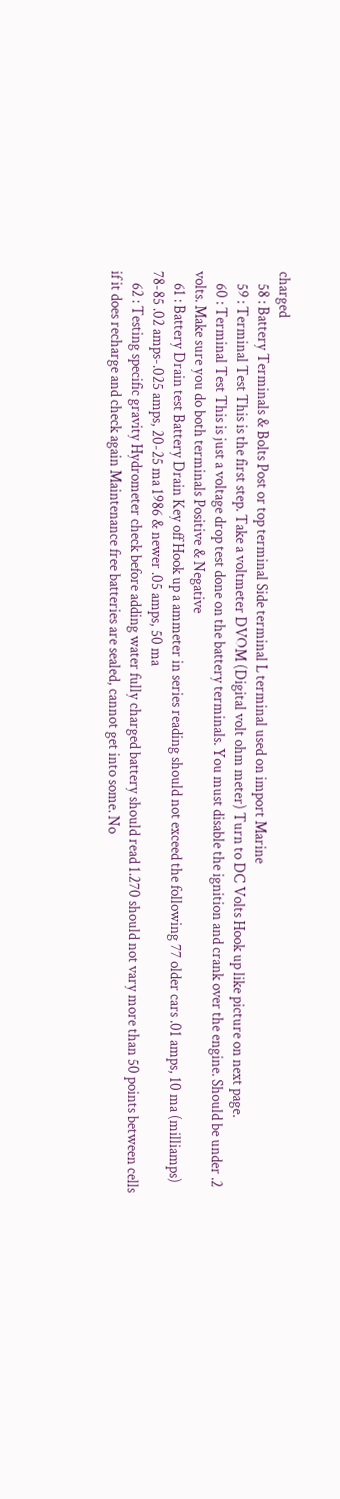charged
    58 : Battery Terminals & Bolts Post or top terminal Side terminal L terminal used on import Marine
    59 : Terminal Test This is the first step. Take a voltmeter DVOM (Digital volt ohm meter) Turn to DC Volts Hook up like picture on next page.
    60 : Terminal Test This is just a voltage drop test done on the battery terminals. You must disable the ignition and crank over the engine. Should be under .2 volts. Make sure you do both terminals Positive & Negative
    61 : Battery Drain test Battery Drain Key off Hook up a ammeter in series reading should not exceed the following 77 older cars .01 amps, 10 ma (milliamps) 78-85 .02 amps-.025 amps, 20-25 ma 1986 & newer .05 amps, 50 ma
    62 : Testing specific gravity Hydrometer check before adding water fully charged battery should read 1.270 should not vary more than 50 points between cells if it does recharge and check again Maintenance free batteries are sealed, cannot get into some. No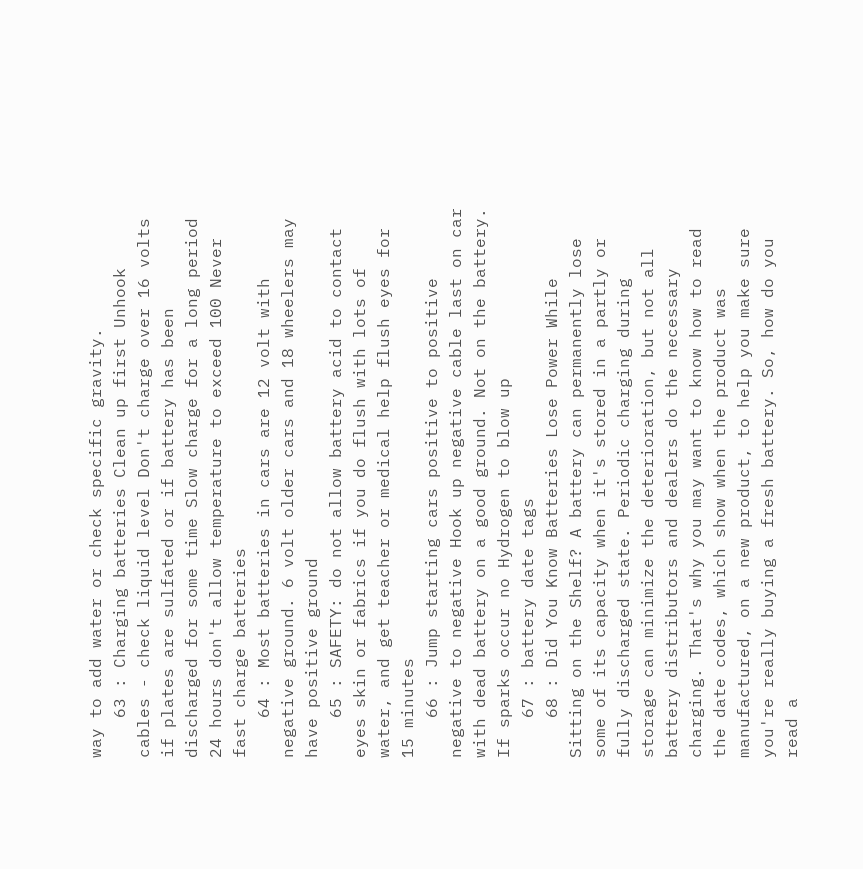way to add water or check specific gravity.
    63 : Charging batteries Clean up first Unhook cables - check liquid level Don't charge over 16 volts if plates are sulfated or if battery has been discharged for some time Slow charge for a long period 24 hours don't allow temperature to exceed 100 Never fast charge batteries
    64 : Most batteries in cars are 12 volt with negative ground. 6 volt older cars and 18 wheelers may have positive ground
    65 : SAFETY: do not allow battery acid to contact eyes skin or fabrics if you do flush with lots of water, and get teacher or medical help flush eyes for 15 minutes
    66 : Jump starting cars positive to positive negative to negative Hook up negative cable last on car with dead battery on a good ground. Not on the battery. If sparks occur no Hydrogen to blow up
    67 : battery date tags
    68 : Did You Know Batteries Lose Power While Sitting on the Shelf? A battery can permanently lose some of its capacity when it's stored in a partly or fully discharged state. Periodic charging during storage can minimize the deterioration, but not all battery distributors and dealers do the necessary charging. That's why you may want to know how to read the date codes, which show when the product was manufactured, on a new product, to help you make sure you're really buying a fresh battery. So, how do you read a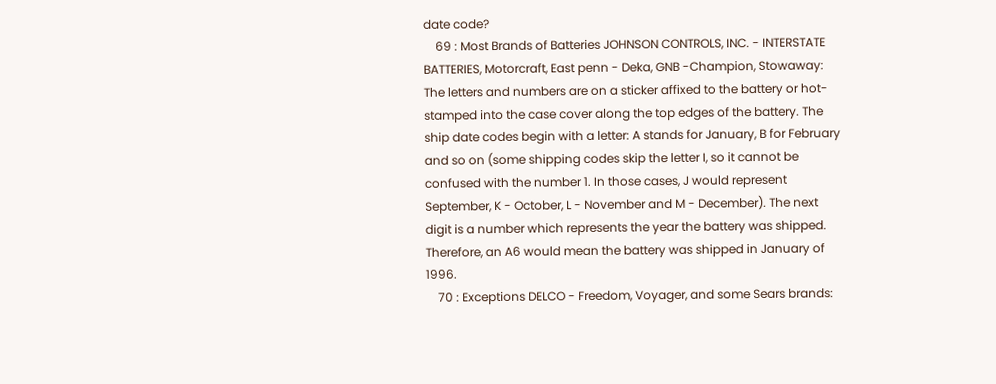date code?
    69 : Most Brands of Batteries JOHNSON CONTROLS, INC. - INTERSTATE BATTERIES, Motorcraft, East penn - Deka, GNB -Champion, Stowaway: The letters and numbers are on a sticker affixed to the battery or hot-stamped into the case cover along the top edges of the battery. The ship date codes begin with a letter: A stands for January, B for February and so on (some shipping codes skip the letter I, so it cannot be confused with the number 1. In those cases, J would represent September, K - October, L - November and M - December). The next digit is a number which represents the year the battery was shipped. Therefore, an A6 would mean the battery was shipped in January of 1996.
    70 : Exceptions DELCO - Freedom, Voyager, and some Sears brands: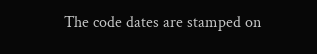The code dates are stamped on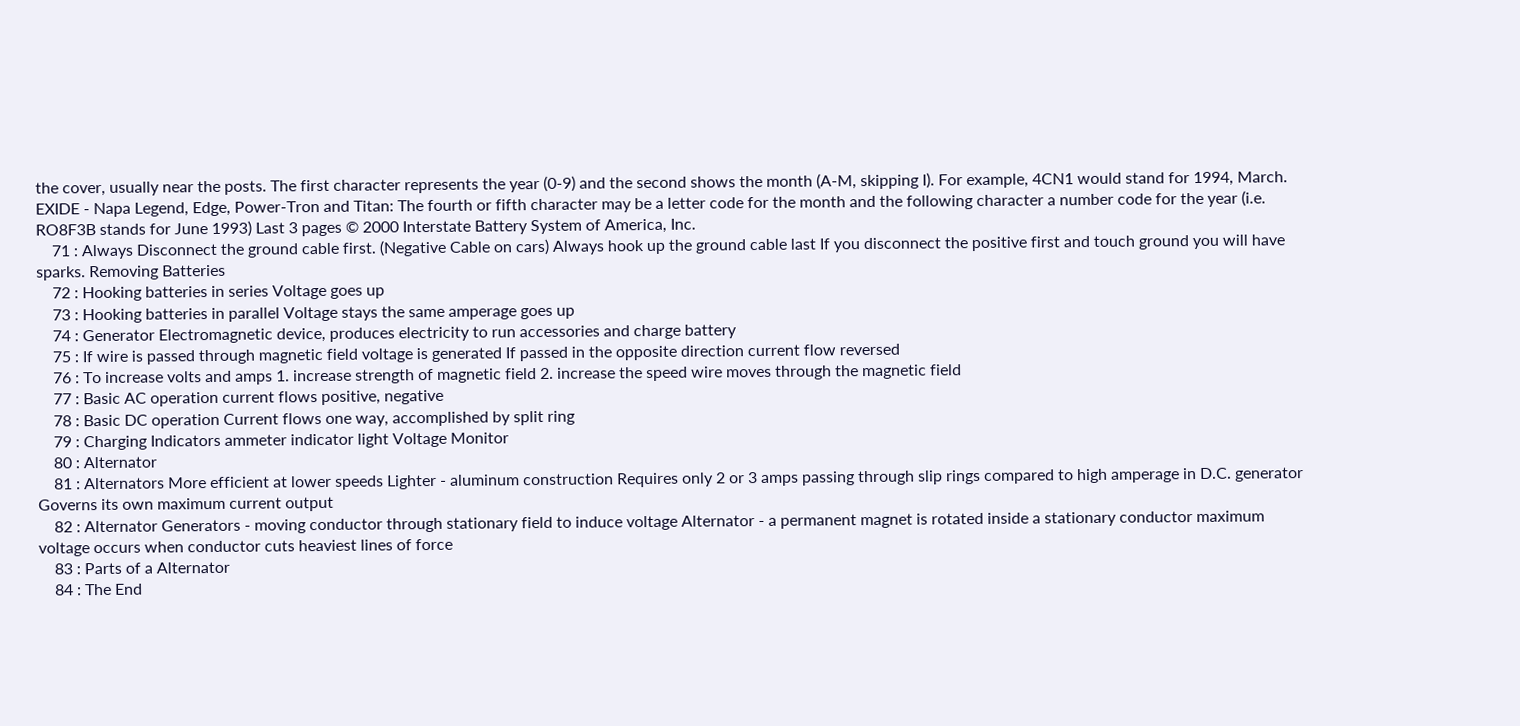the cover, usually near the posts. The first character represents the year (0-9) and the second shows the month (A-M, skipping I). For example, 4CN1 would stand for 1994, March. EXIDE - Napa Legend, Edge, Power-Tron and Titan: The fourth or fifth character may be a letter code for the month and the following character a number code for the year (i.e. RO8F3B stands for June 1993) Last 3 pages © 2000 Interstate Battery System of America, Inc.
    71 : Always Disconnect the ground cable first. (Negative Cable on cars) Always hook up the ground cable last If you disconnect the positive first and touch ground you will have sparks. Removing Batteries
    72 : Hooking batteries in series Voltage goes up
    73 : Hooking batteries in parallel Voltage stays the same amperage goes up
    74 : Generator Electromagnetic device, produces electricity to run accessories and charge battery
    75 : If wire is passed through magnetic field voltage is generated If passed in the opposite direction current flow reversed
    76 : To increase volts and amps 1. increase strength of magnetic field 2. increase the speed wire moves through the magnetic field
    77 : Basic AC operation current flows positive, negative
    78 : Basic DC operation Current flows one way, accomplished by split ring
    79 : Charging Indicators ammeter indicator light Voltage Monitor
    80 : Alternator
    81 : Alternators More efficient at lower speeds Lighter - aluminum construction Requires only 2 or 3 amps passing through slip rings compared to high amperage in D.C. generator Governs its own maximum current output
    82 : Alternator Generators - moving conductor through stationary field to induce voltage Alternator - a permanent magnet is rotated inside a stationary conductor maximum voltage occurs when conductor cuts heaviest lines of force
    83 : Parts of a Alternator
    84 : The End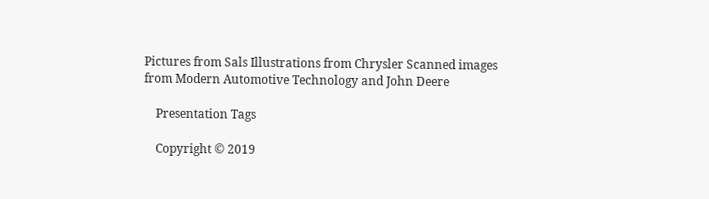Pictures from Sals Illustrations from Chrysler Scanned images from Modern Automotive Technology and John Deere

    Presentation Tags

    Copyright © 2019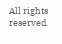All rights reserved.